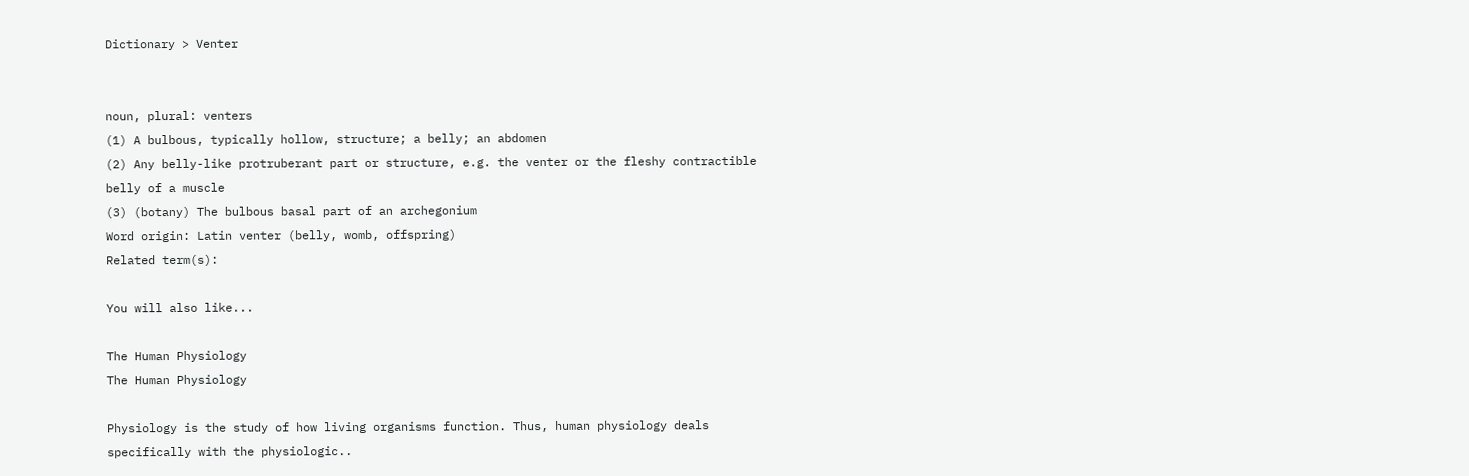Dictionary > Venter


noun, plural: venters
(1) A bulbous, typically hollow, structure; a belly; an abdomen
(2) Any belly-like protruberant part or structure, e.g. the venter or the fleshy contractible belly of a muscle
(3) (botany) The bulbous basal part of an archegonium
Word origin: Latin venter (belly, womb, offspring)
Related term(s):

You will also like...

The Human Physiology
The Human Physiology

Physiology is the study of how living organisms function. Thus, human physiology deals specifically with the physiologic..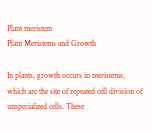Plant meristem
Plant Meristems and Growth

In plants, growth occurs in meristems, which are the site of repeated cell division of unspecialized cells. These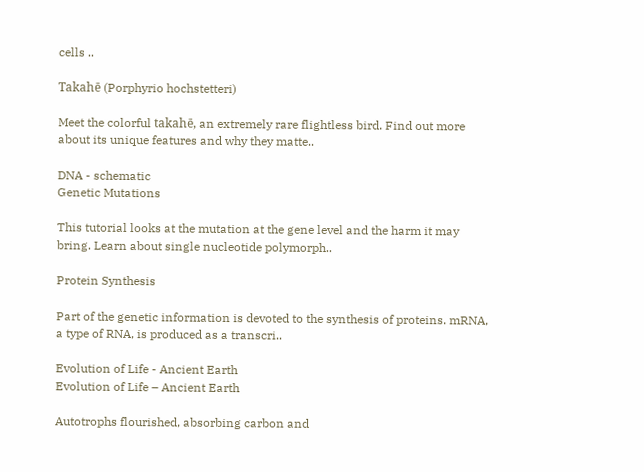cells ..

Takahē (Porphyrio hochstetteri)

Meet the colorful takahē, an extremely rare flightless bird. Find out more about its unique features and why they matte..

DNA - schematic
Genetic Mutations

This tutorial looks at the mutation at the gene level and the harm it may bring. Learn about single nucleotide polymorph..

Protein Synthesis

Part of the genetic information is devoted to the synthesis of proteins. mRNA, a type of RNA, is produced as a transcri..

Evolution of Life - Ancient Earth
Evolution of Life – Ancient Earth

Autotrophs flourished, absorbing carbon and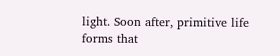light. Soon after, primitive life forms that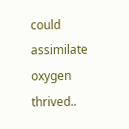could assimilate oxygen thrived..